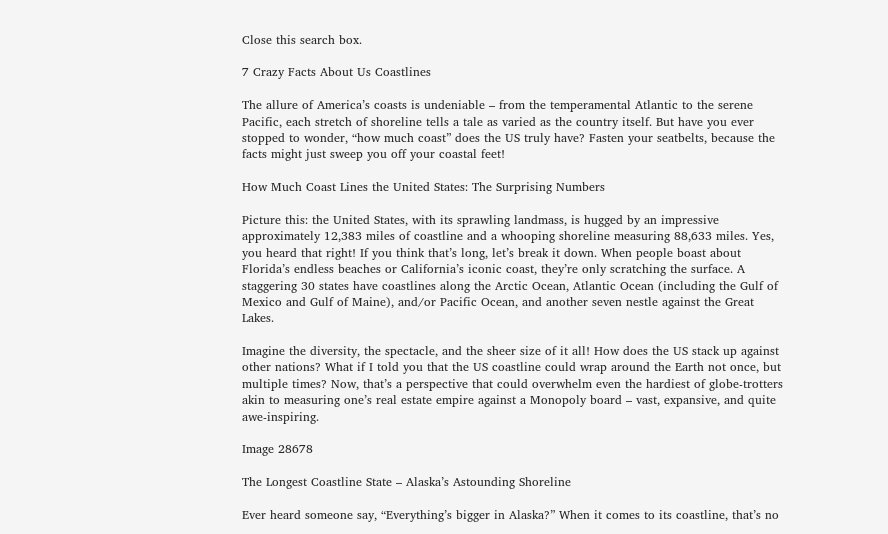Close this search box.

7 Crazy Facts About Us Coastlines

The allure of America’s coasts is undeniable – from the temperamental Atlantic to the serene Pacific, each stretch of shoreline tells a tale as varied as the country itself. But have you ever stopped to wonder, “how much coast” does the US truly have? Fasten your seatbelts, because the facts might just sweep you off your coastal feet!

How Much Coast Lines the United States: The Surprising Numbers

Picture this: the United States, with its sprawling landmass, is hugged by an impressive approximately 12,383 miles of coastline and a whooping shoreline measuring 88,633 miles. Yes, you heard that right! If you think that’s long, let’s break it down. When people boast about Florida’s endless beaches or California’s iconic coast, they’re only scratching the surface. A staggering 30 states have coastlines along the Arctic Ocean, Atlantic Ocean (including the Gulf of Mexico and Gulf of Maine), and/or Pacific Ocean, and another seven nestle against the Great Lakes.

Imagine the diversity, the spectacle, and the sheer size of it all! How does the US stack up against other nations? What if I told you that the US coastline could wrap around the Earth not once, but multiple times? Now, that’s a perspective that could overwhelm even the hardiest of globe-trotters akin to measuring one’s real estate empire against a Monopoly board – vast, expansive, and quite awe-inspiring.

Image 28678

The Longest Coastline State – Alaska’s Astounding Shoreline

Ever heard someone say, “Everything’s bigger in Alaska?” When it comes to its coastline, that’s no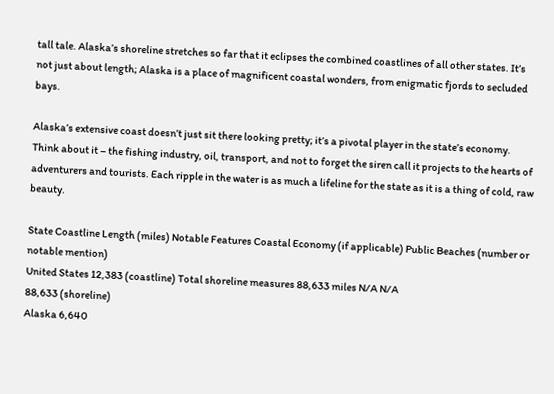tall tale. Alaska’s shoreline stretches so far that it eclipses the combined coastlines of all other states. It’s not just about length; Alaska is a place of magnificent coastal wonders, from enigmatic fjords to secluded bays.

Alaska’s extensive coast doesn’t just sit there looking pretty; it’s a pivotal player in the state’s economy. Think about it – the fishing industry, oil, transport, and not to forget the siren call it projects to the hearts of adventurers and tourists. Each ripple in the water is as much a lifeline for the state as it is a thing of cold, raw beauty.

State Coastline Length (miles) Notable Features Coastal Economy (if applicable) Public Beaches (number or notable mention)
United States 12,383 (coastline) Total shoreline measures 88,633 miles N/A N/A
88,633 (shoreline)
Alaska 6,640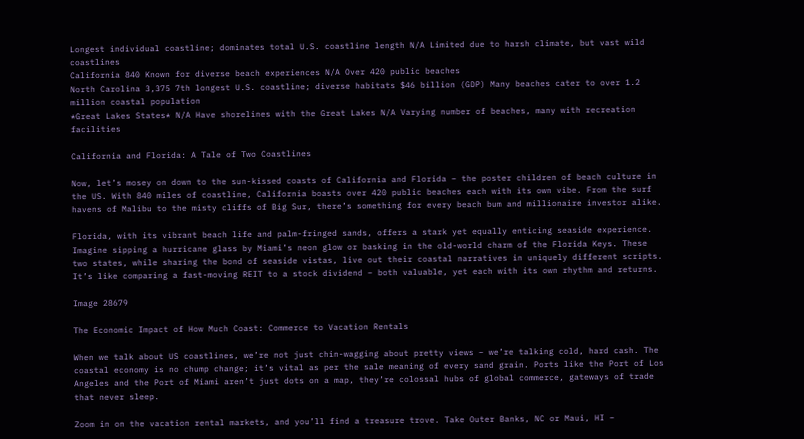Longest individual coastline; dominates total U.S. coastline length N/A Limited due to harsh climate, but vast wild coastlines
California 840 Known for diverse beach experiences N/A Over 420 public beaches
North Carolina 3,375 7th longest U.S. coastline; diverse habitats $46 billion (GDP) Many beaches cater to over 1.2 million coastal population
*Great Lakes States* N/A Have shorelines with the Great Lakes N/A Varying number of beaches, many with recreation facilities

California and Florida: A Tale of Two Coastlines

Now, let’s mosey on down to the sun-kissed coasts of California and Florida – the poster children of beach culture in the US. With 840 miles of coastline, California boasts over 420 public beaches each with its own vibe. From the surf havens of Malibu to the misty cliffs of Big Sur, there’s something for every beach bum and millionaire investor alike.

Florida, with its vibrant beach life and palm-fringed sands, offers a stark yet equally enticing seaside experience. Imagine sipping a hurricane glass by Miami’s neon glow or basking in the old-world charm of the Florida Keys. These two states, while sharing the bond of seaside vistas, live out their coastal narratives in uniquely different scripts. It’s like comparing a fast-moving REIT to a stock dividend – both valuable, yet each with its own rhythm and returns.

Image 28679

The Economic Impact of How Much Coast: Commerce to Vacation Rentals

When we talk about US coastlines, we’re not just chin-wagging about pretty views – we’re talking cold, hard cash. The coastal economy is no chump change; it’s vital as per the sale meaning of every sand grain. Ports like the Port of Los Angeles and the Port of Miami aren’t just dots on a map, they’re colossal hubs of global commerce, gateways of trade that never sleep.

Zoom in on the vacation rental markets, and you’ll find a treasure trove. Take Outer Banks, NC or Maui, HI –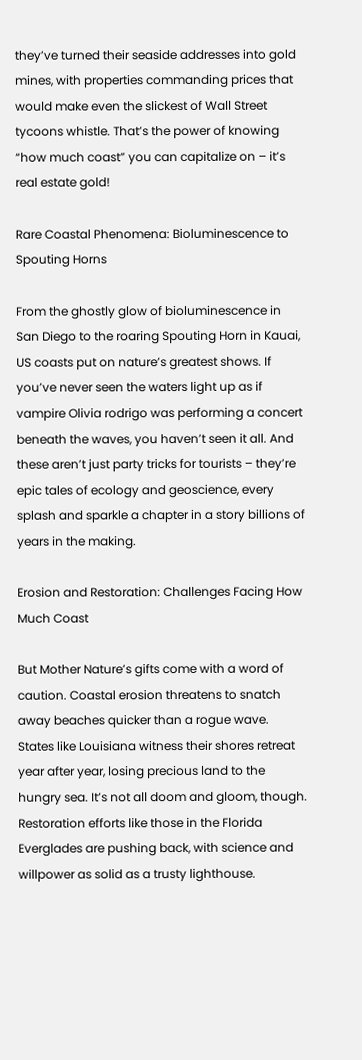they’ve turned their seaside addresses into gold mines, with properties commanding prices that would make even the slickest of Wall Street tycoons whistle. That’s the power of knowing “how much coast” you can capitalize on – it’s real estate gold!

Rare Coastal Phenomena: Bioluminescence to Spouting Horns

From the ghostly glow of bioluminescence in San Diego to the roaring Spouting Horn in Kauai, US coasts put on nature’s greatest shows. If you’ve never seen the waters light up as if vampire Olivia rodrigo was performing a concert beneath the waves, you haven’t seen it all. And these aren’t just party tricks for tourists – they’re epic tales of ecology and geoscience, every splash and sparkle a chapter in a story billions of years in the making.

Erosion and Restoration: Challenges Facing How Much Coast

But Mother Nature’s gifts come with a word of caution. Coastal erosion threatens to snatch away beaches quicker than a rogue wave. States like Louisiana witness their shores retreat year after year, losing precious land to the hungry sea. It’s not all doom and gloom, though. Restoration efforts like those in the Florida Everglades are pushing back, with science and willpower as solid as a trusty lighthouse.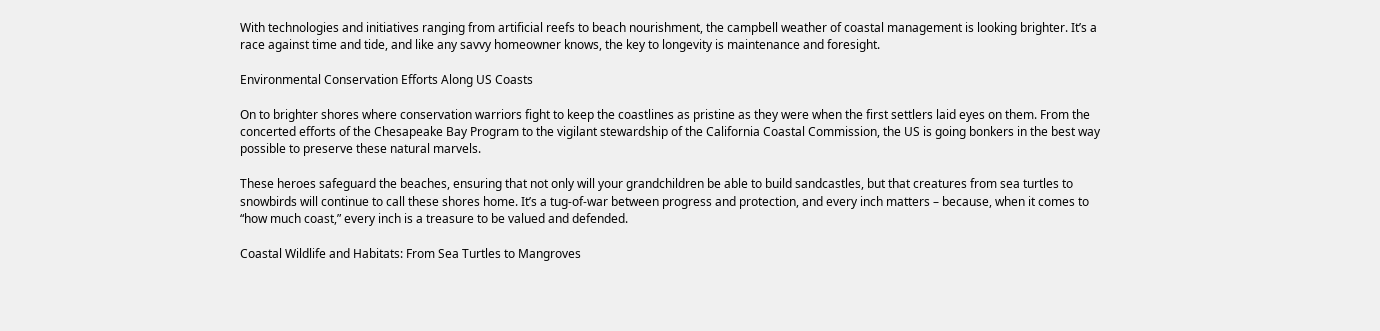With technologies and initiatives ranging from artificial reefs to beach nourishment, the campbell weather of coastal management is looking brighter. It’s a race against time and tide, and like any savvy homeowner knows, the key to longevity is maintenance and foresight.

Environmental Conservation Efforts Along US Coasts

On to brighter shores where conservation warriors fight to keep the coastlines as pristine as they were when the first settlers laid eyes on them. From the concerted efforts of the Chesapeake Bay Program to the vigilant stewardship of the California Coastal Commission, the US is going bonkers in the best way possible to preserve these natural marvels.

These heroes safeguard the beaches, ensuring that not only will your grandchildren be able to build sandcastles, but that creatures from sea turtles to snowbirds will continue to call these shores home. It’s a tug-of-war between progress and protection, and every inch matters – because, when it comes to “how much coast,” every inch is a treasure to be valued and defended.

Coastal Wildlife and Habitats: From Sea Turtles to Mangroves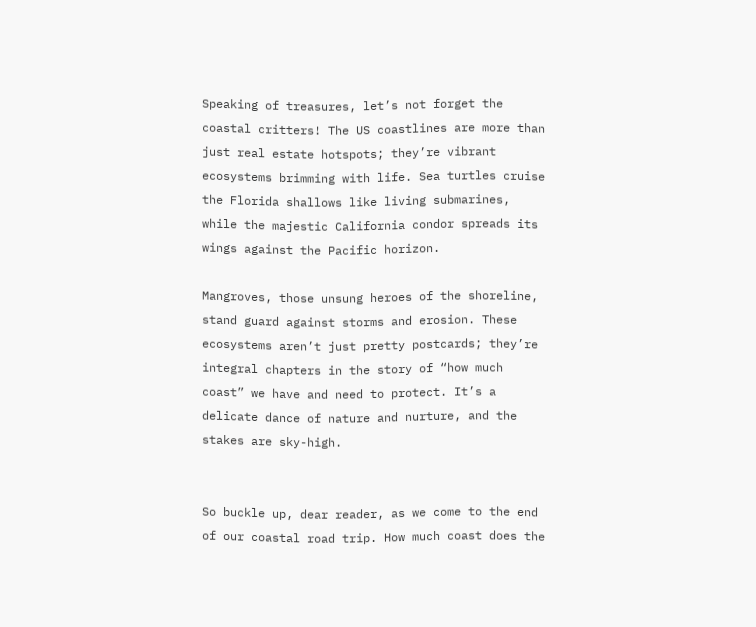Speaking of treasures, let’s not forget the coastal critters! The US coastlines are more than just real estate hotspots; they’re vibrant ecosystems brimming with life. Sea turtles cruise the Florida shallows like living submarines, while the majestic California condor spreads its wings against the Pacific horizon.

Mangroves, those unsung heroes of the shoreline, stand guard against storms and erosion. These ecosystems aren’t just pretty postcards; they’re integral chapters in the story of “how much coast” we have and need to protect. It’s a delicate dance of nature and nurture, and the stakes are sky-high.


So buckle up, dear reader, as we come to the end of our coastal road trip. How much coast does the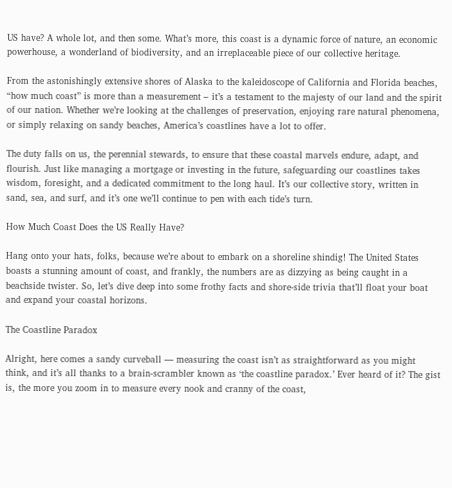US have? A whole lot, and then some. What’s more, this coast is a dynamic force of nature, an economic powerhouse, a wonderland of biodiversity, and an irreplaceable piece of our collective heritage.

From the astonishingly extensive shores of Alaska to the kaleidoscope of California and Florida beaches, “how much coast” is more than a measurement – it’s a testament to the majesty of our land and the spirit of our nation. Whether we’re looking at the challenges of preservation, enjoying rare natural phenomena, or simply relaxing on sandy beaches, America’s coastlines have a lot to offer.

The duty falls on us, the perennial stewards, to ensure that these coastal marvels endure, adapt, and flourish. Just like managing a mortgage or investing in the future, safeguarding our coastlines takes wisdom, foresight, and a dedicated commitment to the long haul. It’s our collective story, written in sand, sea, and surf, and it’s one we’ll continue to pen with each tide’s turn.

How Much Coast Does the US Really Have?

Hang onto your hats, folks, because we’re about to embark on a shoreline shindig! The United States boasts a stunning amount of coast, and frankly, the numbers are as dizzying as being caught in a beachside twister. So, let’s dive deep into some frothy facts and shore-side trivia that’ll float your boat and expand your coastal horizons.

The Coastline Paradox

Alright, here comes a sandy curveball — measuring the coast isn’t as straightforward as you might think, and it’s all thanks to a brain-scrambler known as ‘the coastline paradox.’ Ever heard of it? The gist is, the more you zoom in to measure every nook and cranny of the coast,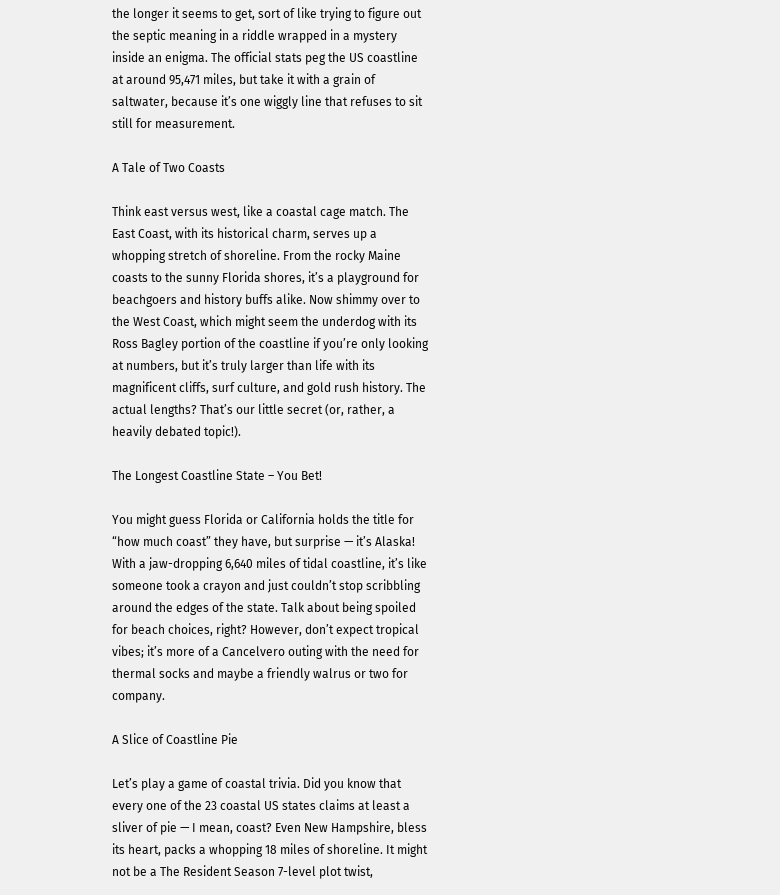the longer it seems to get, sort of like trying to figure out the septic meaning in a riddle wrapped in a mystery inside an enigma. The official stats peg the US coastline at around 95,471 miles, but take it with a grain of saltwater, because it’s one wiggly line that refuses to sit still for measurement.

A Tale of Two Coasts

Think east versus west, like a coastal cage match. The East Coast, with its historical charm, serves up a whopping stretch of shoreline. From the rocky Maine coasts to the sunny Florida shores, it’s a playground for beachgoers and history buffs alike. Now shimmy over to the West Coast, which might seem the underdog with its Ross Bagley portion of the coastline if you’re only looking at numbers, but it’s truly larger than life with its magnificent cliffs, surf culture, and gold rush history. The actual lengths? That’s our little secret (or, rather, a heavily debated topic!).

The Longest Coastline State – You Bet!

You might guess Florida or California holds the title for “how much coast” they have, but surprise — it’s Alaska! With a jaw-dropping 6,640 miles of tidal coastline, it’s like someone took a crayon and just couldn’t stop scribbling around the edges of the state. Talk about being spoiled for beach choices, right? However, don’t expect tropical vibes; it’s more of a Cancelvero outing with the need for thermal socks and maybe a friendly walrus or two for company.

A Slice of Coastline Pie

Let’s play a game of coastal trivia. Did you know that every one of the 23 coastal US states claims at least a sliver of pie — I mean, coast? Even New Hampshire, bless its heart, packs a whopping 18 miles of shoreline. It might not be a The Resident Season 7-level plot twist,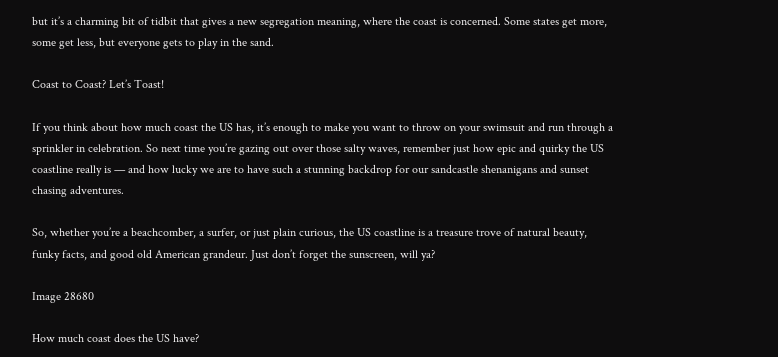but it’s a charming bit of tidbit that gives a new segregation meaning, where the coast is concerned. Some states get more, some get less, but everyone gets to play in the sand.

Coast to Coast? Let’s Toast!

If you think about how much coast the US has, it’s enough to make you want to throw on your swimsuit and run through a sprinkler in celebration. So next time you’re gazing out over those salty waves, remember just how epic and quirky the US coastline really is — and how lucky we are to have such a stunning backdrop for our sandcastle shenanigans and sunset chasing adventures.

So, whether you’re a beachcomber, a surfer, or just plain curious, the US coastline is a treasure trove of natural beauty, funky facts, and good old American grandeur. Just don’t forget the sunscreen, will ya?

Image 28680

How much coast does the US have?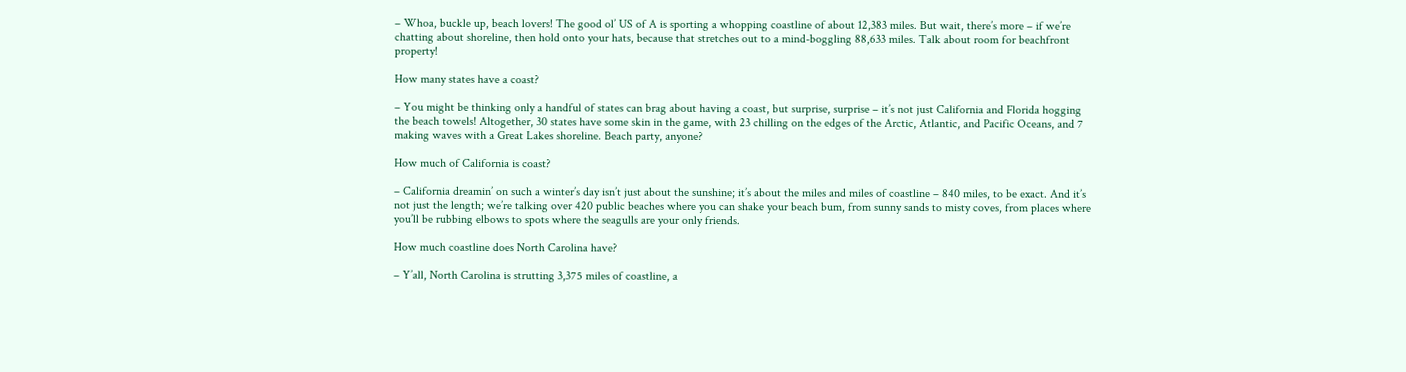– Whoa, buckle up, beach lovers! The good ol’ US of A is sporting a whopping coastline of about 12,383 miles. But wait, there’s more – if we’re chatting about shoreline, then hold onto your hats, because that stretches out to a mind-boggling 88,633 miles. Talk about room for beachfront property!

How many states have a coast?

– You might be thinking only a handful of states can brag about having a coast, but surprise, surprise – it’s not just California and Florida hogging the beach towels! Altogether, 30 states have some skin in the game, with 23 chilling on the edges of the Arctic, Atlantic, and Pacific Oceans, and 7 making waves with a Great Lakes shoreline. Beach party, anyone?

How much of California is coast?

– California dreamin’ on such a winter’s day isn’t just about the sunshine; it’s about the miles and miles of coastline – 840 miles, to be exact. And it’s not just the length; we’re talking over 420 public beaches where you can shake your beach bum, from sunny sands to misty coves, from places where you’ll be rubbing elbows to spots where the seagulls are your only friends.

How much coastline does North Carolina have?

– Y’all, North Carolina is strutting 3,375 miles of coastline, a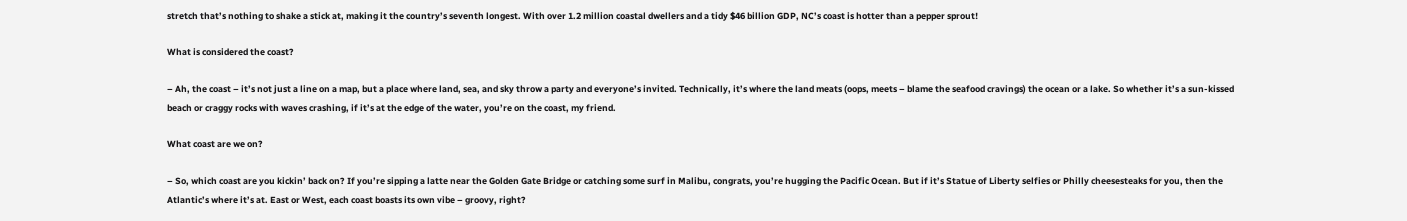stretch that’s nothing to shake a stick at, making it the country’s seventh longest. With over 1.2 million coastal dwellers and a tidy $46 billion GDP, NC’s coast is hotter than a pepper sprout!

What is considered the coast?

– Ah, the coast – it’s not just a line on a map, but a place where land, sea, and sky throw a party and everyone’s invited. Technically, it’s where the land meats (oops, meets – blame the seafood cravings) the ocean or a lake. So whether it’s a sun-kissed beach or craggy rocks with waves crashing, if it’s at the edge of the water, you’re on the coast, my friend.

What coast are we on?

– So, which coast are you kickin’ back on? If you’re sipping a latte near the Golden Gate Bridge or catching some surf in Malibu, congrats, you’re hugging the Pacific Ocean. But if it’s Statue of Liberty selfies or Philly cheesesteaks for you, then the Atlantic’s where it’s at. East or West, each coast boasts its own vibe – groovy, right?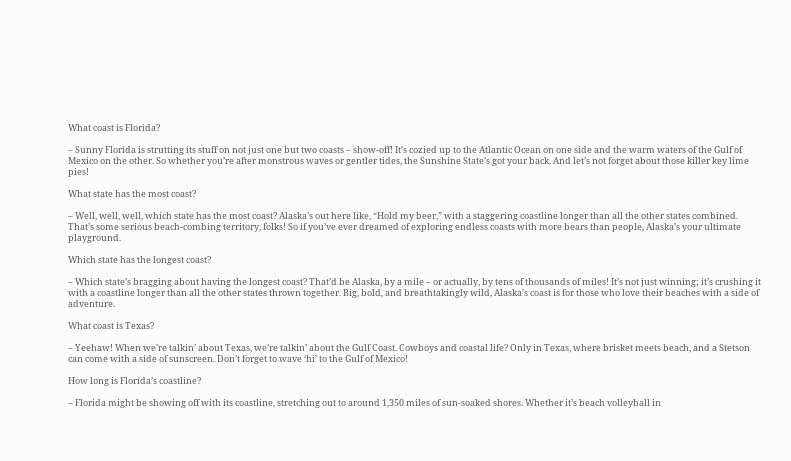What coast is Florida?

– Sunny Florida is strutting its stuff on not just one but two coasts – show-off! It’s cozied up to the Atlantic Ocean on one side and the warm waters of the Gulf of Mexico on the other. So whether you’re after monstrous waves or gentler tides, the Sunshine State’s got your back. And let’s not forget about those killer key lime pies!

What state has the most coast?

– Well, well, well, which state has the most coast? Alaska’s out here like, “Hold my beer,” with a staggering coastline longer than all the other states combined. That’s some serious beach-combing territory, folks! So if you’ve ever dreamed of exploring endless coasts with more bears than people, Alaska’s your ultimate playground.

Which state has the longest coast?

– Which state’s bragging about having the longest coast? That’d be Alaska, by a mile – or actually, by tens of thousands of miles! It’s not just winning; it’s crushing it with a coastline longer than all the other states thrown together. Big, bold, and breathtakingly wild, Alaska’s coast is for those who love their beaches with a side of adventure.

What coast is Texas?

– Yeehaw! When we’re talkin’ about Texas, we’re talkin’ about the Gulf Coast. Cowboys and coastal life? Only in Texas, where brisket meets beach, and a Stetson can come with a side of sunscreen. Don’t forget to wave ‘hi’ to the Gulf of Mexico!

How long is Florida’s coastline?

– Florida might be showing off with its coastline, stretching out to around 1,350 miles of sun-soaked shores. Whether it’s beach volleyball in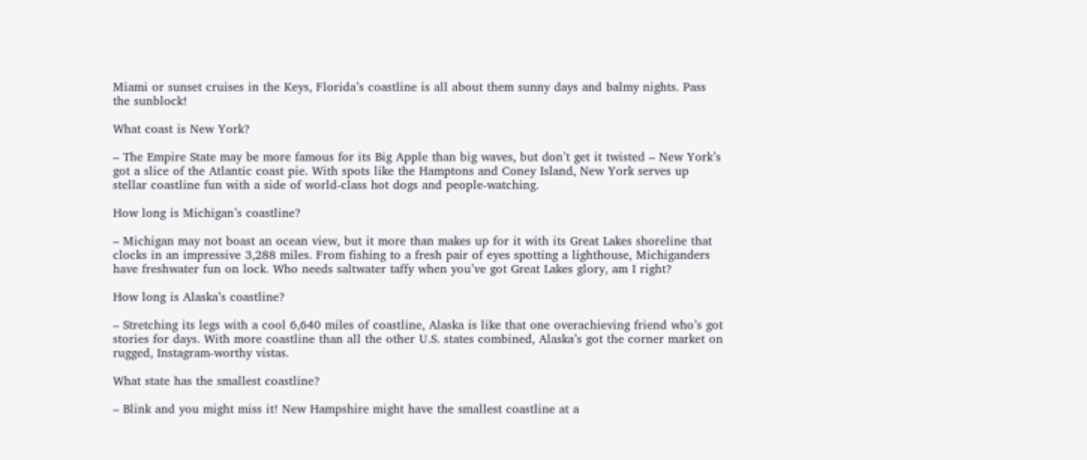Miami or sunset cruises in the Keys, Florida’s coastline is all about them sunny days and balmy nights. Pass the sunblock!

What coast is New York?

– The Empire State may be more famous for its Big Apple than big waves, but don’t get it twisted – New York’s got a slice of the Atlantic coast pie. With spots like the Hamptons and Coney Island, New York serves up stellar coastline fun with a side of world-class hot dogs and people-watching.

How long is Michigan’s coastline?

– Michigan may not boast an ocean view, but it more than makes up for it with its Great Lakes shoreline that clocks in an impressive 3,288 miles. From fishing to a fresh pair of eyes spotting a lighthouse, Michiganders have freshwater fun on lock. Who needs saltwater taffy when you’ve got Great Lakes glory, am I right?

How long is Alaska’s coastline?

– Stretching its legs with a cool 6,640 miles of coastline, Alaska is like that one overachieving friend who’s got stories for days. With more coastline than all the other U.S. states combined, Alaska’s got the corner market on rugged, Instagram-worthy vistas.

What state has the smallest coastline?

– Blink and you might miss it! New Hampshire might have the smallest coastline at a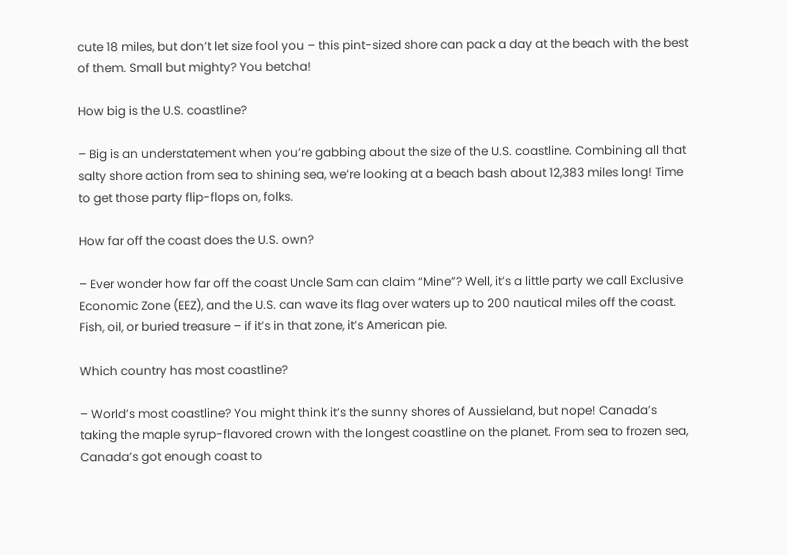cute 18 miles, but don’t let size fool you – this pint-sized shore can pack a day at the beach with the best of them. Small but mighty? You betcha!

How big is the U.S. coastline?

– Big is an understatement when you’re gabbing about the size of the U.S. coastline. Combining all that salty shore action from sea to shining sea, we’re looking at a beach bash about 12,383 miles long! Time to get those party flip-flops on, folks.

How far off the coast does the U.S. own?

– Ever wonder how far off the coast Uncle Sam can claim “Mine”? Well, it’s a little party we call Exclusive Economic Zone (EEZ), and the U.S. can wave its flag over waters up to 200 nautical miles off the coast. Fish, oil, or buried treasure – if it’s in that zone, it’s American pie.

Which country has most coastline?

– World’s most coastline? You might think it’s the sunny shores of Aussieland, but nope! Canada’s taking the maple syrup-flavored crown with the longest coastline on the planet. From sea to frozen sea, Canada’s got enough coast to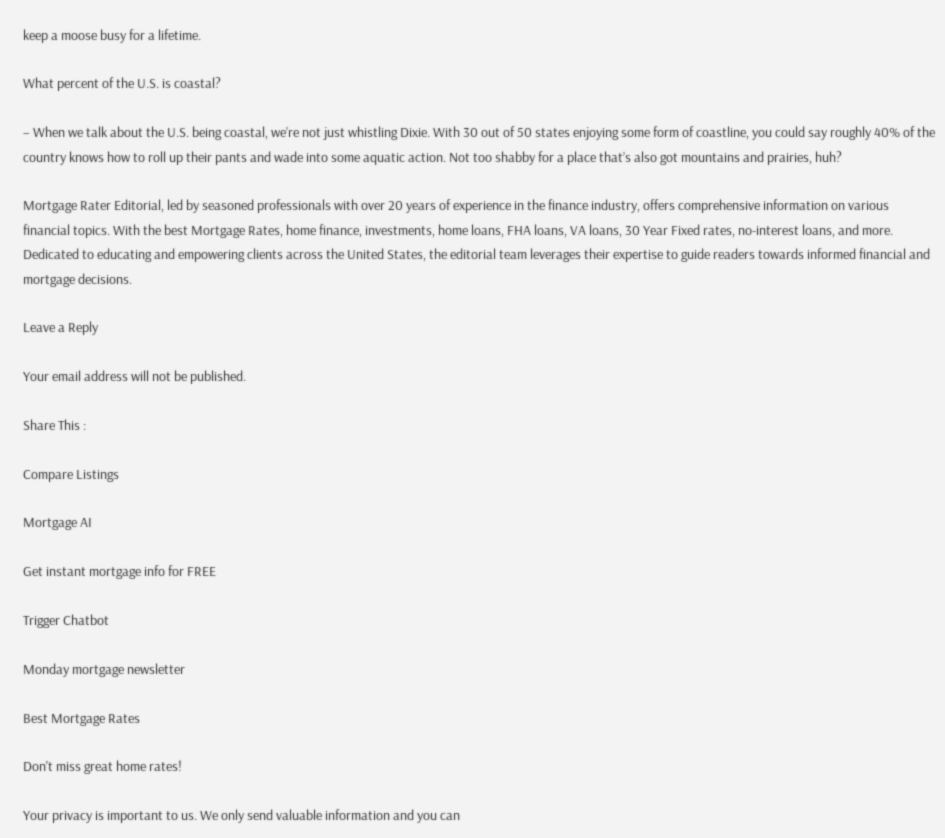keep a moose busy for a lifetime.

What percent of the U.S. is coastal?

– When we talk about the U.S. being coastal, we’re not just whistling Dixie. With 30 out of 50 states enjoying some form of coastline, you could say roughly 40% of the country knows how to roll up their pants and wade into some aquatic action. Not too shabby for a place that’s also got mountains and prairies, huh?

Mortgage Rater Editorial, led by seasoned professionals with over 20 years of experience in the finance industry, offers comprehensive information on various financial topics. With the best Mortgage Rates, home finance, investments, home loans, FHA loans, VA loans, 30 Year Fixed rates, no-interest loans, and more. Dedicated to educating and empowering clients across the United States, the editorial team leverages their expertise to guide readers towards informed financial and mortgage decisions.

Leave a Reply

Your email address will not be published.

Share This :

Compare Listings

Mortgage AI

Get instant mortgage info for FREE

Trigger Chatbot

Monday mortgage newsletter

Best Mortgage Rates

Don't miss great home rates!

Your privacy is important to us. We only send valuable information and you can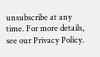unsubscribe at any time. For more details, see our Privacy Policy.